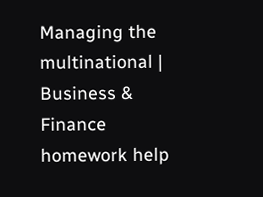Managing the multinational | Business & Finance homework help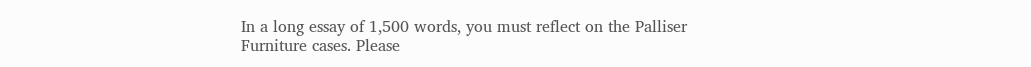In a long essay of 1,500 words, you must reflect on the Palliser Furniture cases. Please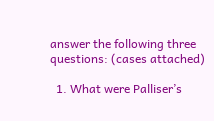answer the following three questions: (cases attached)

  1. What were Palliser’s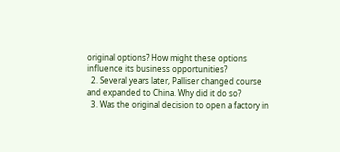original options? How might these options influence its business opportunities?
  2. Several years later, Palliser changed course and expanded to China. Why did it do so?
  3. Was the original decision to open a factory in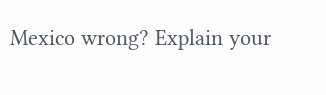Mexico wrong? Explain your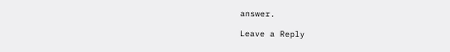answer.

Leave a Reply